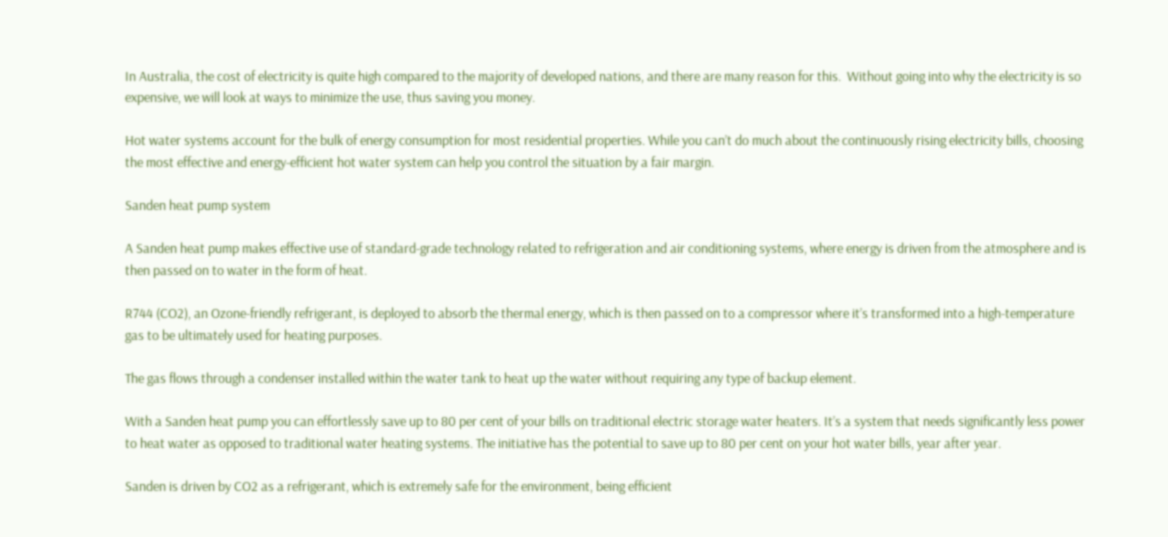In Australia, the cost of electricity is quite high compared to the majority of developed nations, and there are many reason for this.  Without going into why the electricity is so expensive, we will look at ways to minimize the use, thus saving you money.

Hot water systems account for the bulk of energy consumption for most residential properties. While you can’t do much about the continuously rising electricity bills, choosing the most effective and energy-efficient hot water system can help you control the situation by a fair margin.

Sanden heat pump system

A Sanden heat pump makes effective use of standard-grade technology related to refrigeration and air conditioning systems, where energy is driven from the atmosphere and is then passed on to water in the form of heat.

R744 (CO2), an Ozone-friendly refrigerant, is deployed to absorb the thermal energy, which is then passed on to a compressor where it’s transformed into a high-temperature gas to be ultimately used for heating purposes.

The gas flows through a condenser installed within the water tank to heat up the water without requiring any type of backup element.

With a Sanden heat pump you can effortlessly save up to 80 per cent of your bills on traditional electric storage water heaters. It’s a system that needs significantly less power to heat water as opposed to traditional water heating systems. The initiative has the potential to save up to 80 per cent on your hot water bills, year after year.

Sanden is driven by CO2 as a refrigerant, which is extremely safe for the environment, being efficient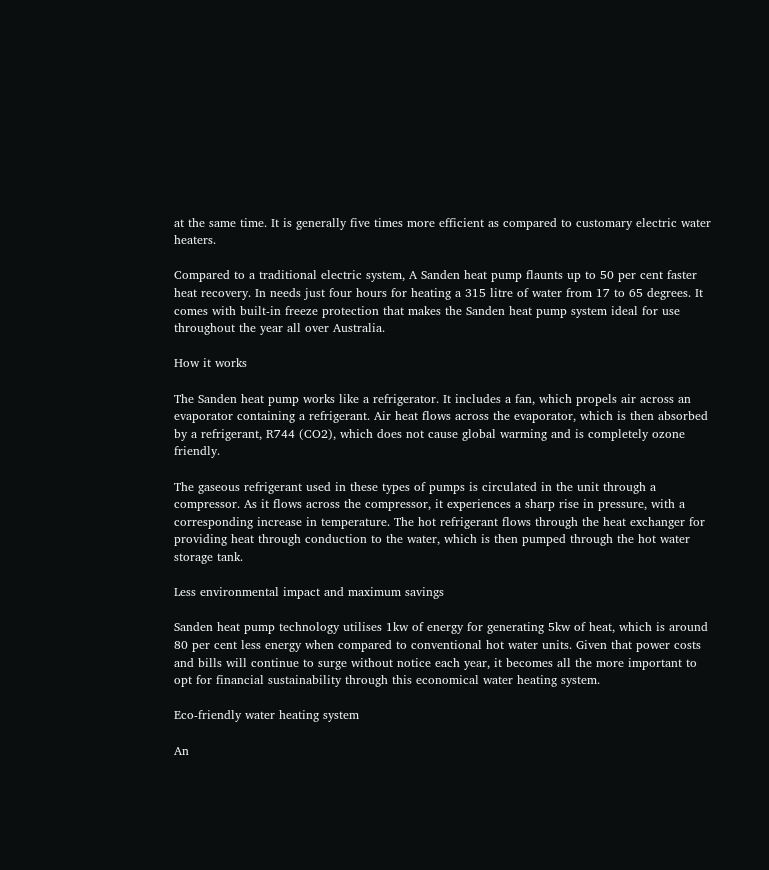at the same time. It is generally five times more efficient as compared to customary electric water heaters.

Compared to a traditional electric system, A Sanden heat pump flaunts up to 50 per cent faster heat recovery. In needs just four hours for heating a 315 litre of water from 17 to 65 degrees. It comes with built-in freeze protection that makes the Sanden heat pump system ideal for use throughout the year all over Australia.

How it works

The Sanden heat pump works like a refrigerator. It includes a fan, which propels air across an evaporator containing a refrigerant. Air heat flows across the evaporator, which is then absorbed by a refrigerant, R744 (CO2), which does not cause global warming and is completely ozone friendly.

The gaseous refrigerant used in these types of pumps is circulated in the unit through a compressor. As it flows across the compressor, it experiences a sharp rise in pressure, with a corresponding increase in temperature. The hot refrigerant flows through the heat exchanger for providing heat through conduction to the water, which is then pumped through the hot water storage tank.

Less environmental impact and maximum savings

Sanden heat pump technology utilises 1kw of energy for generating 5kw of heat, which is around 80 per cent less energy when compared to conventional hot water units. Given that power costs and bills will continue to surge without notice each year, it becomes all the more important to opt for financial sustainability through this economical water heating system.

Eco-friendly water heating system

An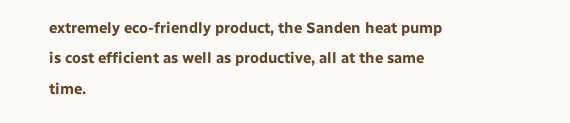extremely eco-friendly product, the Sanden heat pump is cost efficient as well as productive, all at the same time.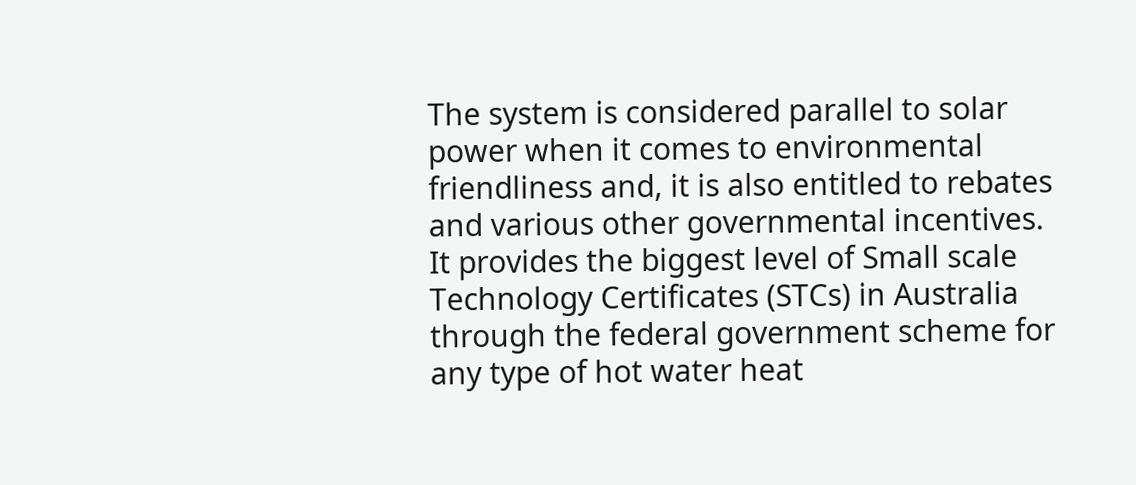The system is considered parallel to solar power when it comes to environmental friendliness and, it is also entitled to rebates and various other governmental incentives. It provides the biggest level of Small scale Technology Certificates (STCs) in Australia through the federal government scheme for any type of hot water heat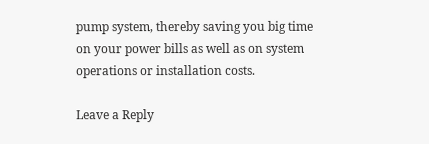pump system, thereby saving you big time on your power bills as well as on system operations or installation costs.

Leave a Reply